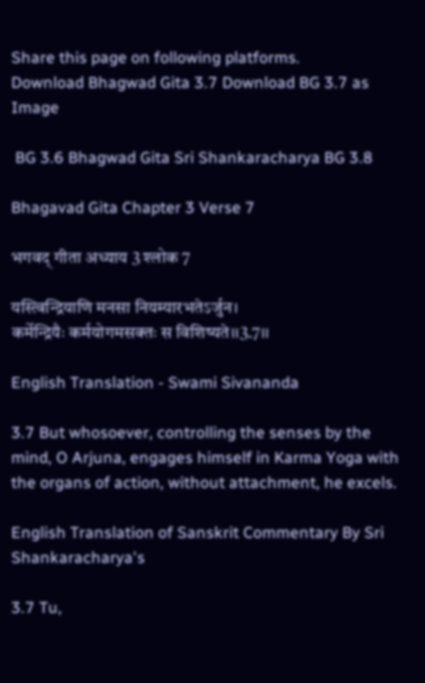Share this page on following platforms.
Download Bhagwad Gita 3.7 Download BG 3.7 as Image

 BG 3.6 Bhagwad Gita Sri Shankaracharya BG 3.8

Bhagavad Gita Chapter 3 Verse 7

भगवद् गीता अध्याय 3 श्लोक 7

यस्त्विन्द्रियाणि मनसा नियम्यारभतेऽर्जुन।
कर्मेन्द्रियैः कर्मयोगमसक्तः स विशिष्यते।।3.7।।

English Translation - Swami Sivananda

3.7 But whosoever, controlling the senses by the mind, O Arjuna, engages himself in Karma Yoga with the organs of action, without attachment, he excels.

English Translation of Sanskrit Commentary By Sri Shankaracharya's

3.7 Tu,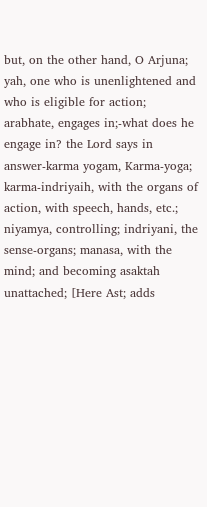but, on the other hand, O Arjuna; yah, one who is unenlightened and who is eligible for action; arabhate, engages in;-what does he engage in? the Lord says in answer-karma yogam, Karma-yoga; karma-indriyaih, with the organs of action, with speech, hands, etc.; niyamya, controlling; indriyani, the sense-organs; manasa, with the mind; and becoming asaktah unattached; [Here Ast; adds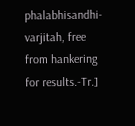phalabhisandhi-varjitah, free from hankering for results.-Tr.]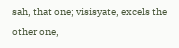sah, that one; visisyate, excels the other one,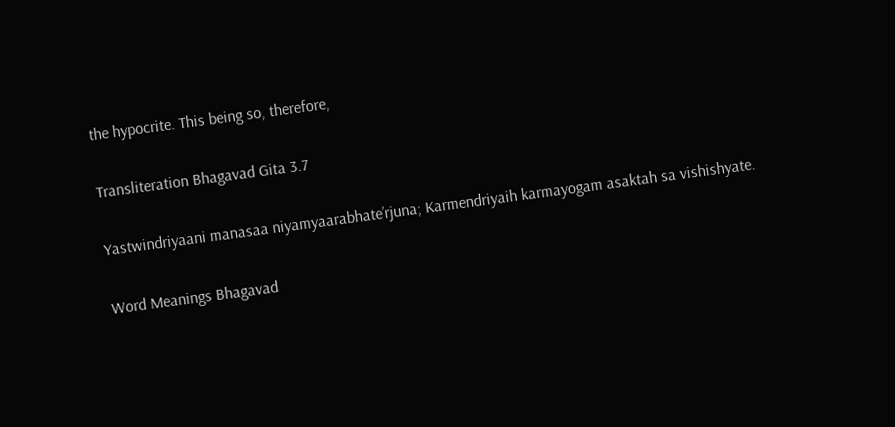the hypocrite. This being so, therefore,

Transliteration Bhagavad Gita 3.7

Yastwindriyaani manasaa niyamyaarabhate’rjuna; Karmendriyaih karmayogam asaktah sa vishishyate.

Word Meanings Bhagavad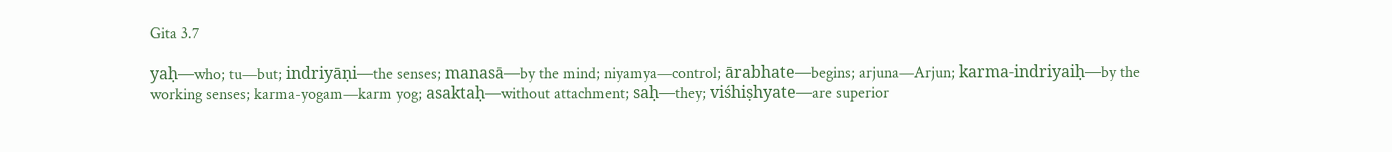Gita 3.7

yaḥ—who; tu—but; indriyāṇi—the senses; manasā—by the mind; niyamya—control; ārabhate—begins; arjuna—Arjun; karma-indriyaiḥ—by the working senses; karma-yogam—karm yog; asaktaḥ—without attachment; saḥ—they; viśhiṣhyate—are superior